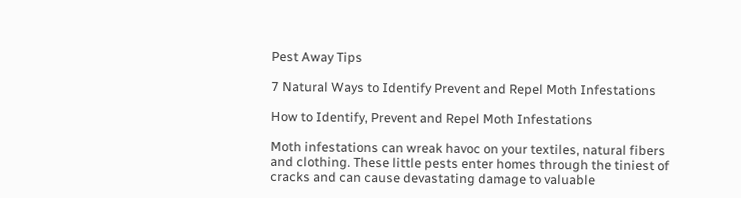Pest Away Tips

7 Natural Ways to Identify Prevent and Repel Moth Infestations

How to Identify, Prevent and Repel Moth Infestations

Moth infestations can wreak havoc on your textiles, natural fibers and clothing. These little pests enter homes through the tiniest of cracks and can cause devastating damage to valuable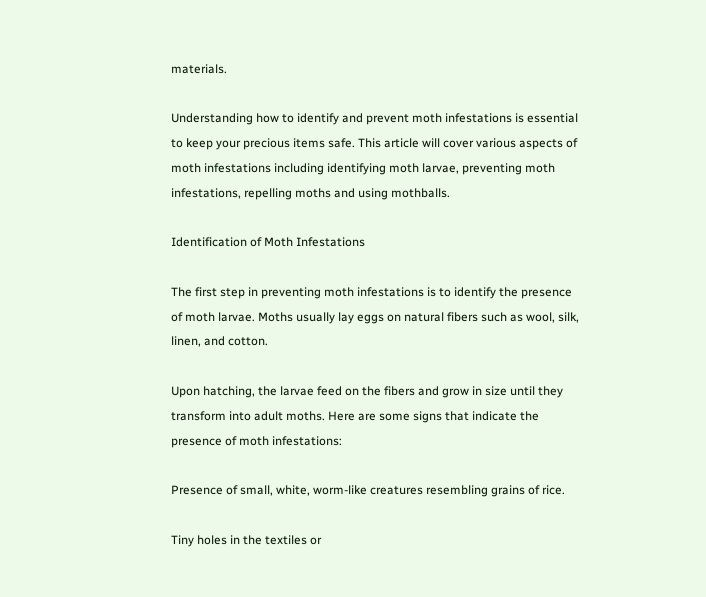materials.

Understanding how to identify and prevent moth infestations is essential to keep your precious items safe. This article will cover various aspects of moth infestations including identifying moth larvae, preventing moth infestations, repelling moths and using mothballs.

Identification of Moth Infestations

The first step in preventing moth infestations is to identify the presence of moth larvae. Moths usually lay eggs on natural fibers such as wool, silk, linen, and cotton.

Upon hatching, the larvae feed on the fibers and grow in size until they transform into adult moths. Here are some signs that indicate the presence of moth infestations:

Presence of small, white, worm-like creatures resembling grains of rice.

Tiny holes in the textiles or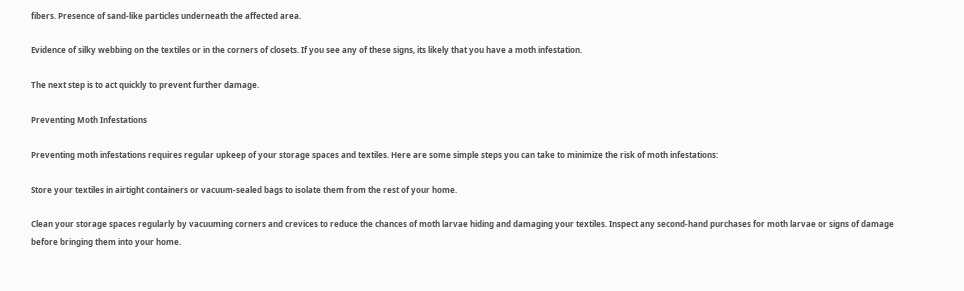fibers. Presence of sand-like particles underneath the affected area.

Evidence of silky webbing on the textiles or in the corners of closets. If you see any of these signs, its likely that you have a moth infestation.

The next step is to act quickly to prevent further damage.

Preventing Moth Infestations

Preventing moth infestations requires regular upkeep of your storage spaces and textiles. Here are some simple steps you can take to minimize the risk of moth infestations:

Store your textiles in airtight containers or vacuum-sealed bags to isolate them from the rest of your home.

Clean your storage spaces regularly by vacuuming corners and crevices to reduce the chances of moth larvae hiding and damaging your textiles. Inspect any second-hand purchases for moth larvae or signs of damage before bringing them into your home.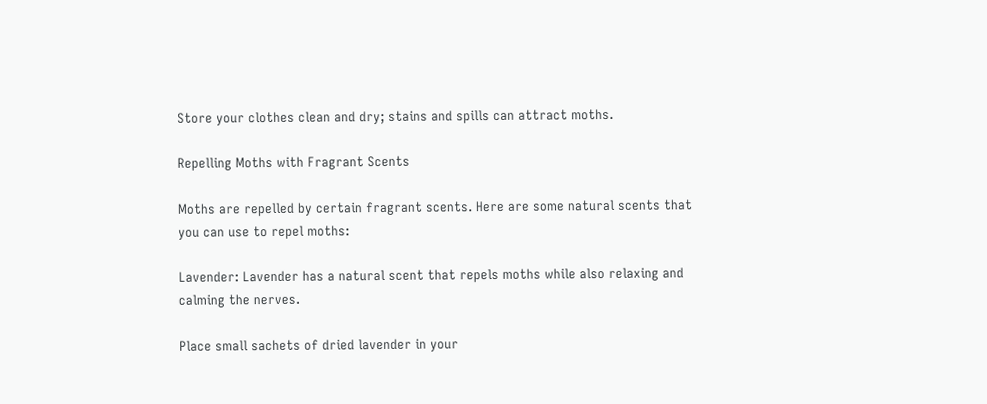Store your clothes clean and dry; stains and spills can attract moths.

Repelling Moths with Fragrant Scents

Moths are repelled by certain fragrant scents. Here are some natural scents that you can use to repel moths:

Lavender: Lavender has a natural scent that repels moths while also relaxing and calming the nerves.

Place small sachets of dried lavender in your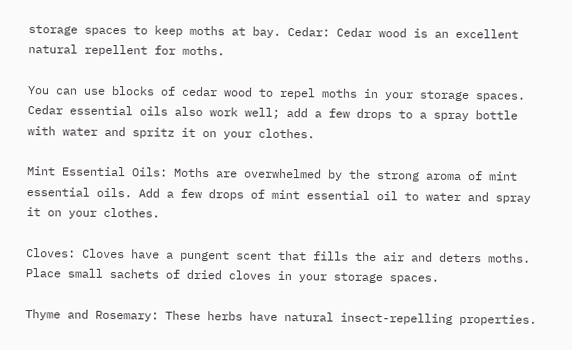storage spaces to keep moths at bay. Cedar: Cedar wood is an excellent natural repellent for moths.

You can use blocks of cedar wood to repel moths in your storage spaces. Cedar essential oils also work well; add a few drops to a spray bottle with water and spritz it on your clothes.

Mint Essential Oils: Moths are overwhelmed by the strong aroma of mint essential oils. Add a few drops of mint essential oil to water and spray it on your clothes.

Cloves: Cloves have a pungent scent that fills the air and deters moths. Place small sachets of dried cloves in your storage spaces.

Thyme and Rosemary: These herbs have natural insect-repelling properties.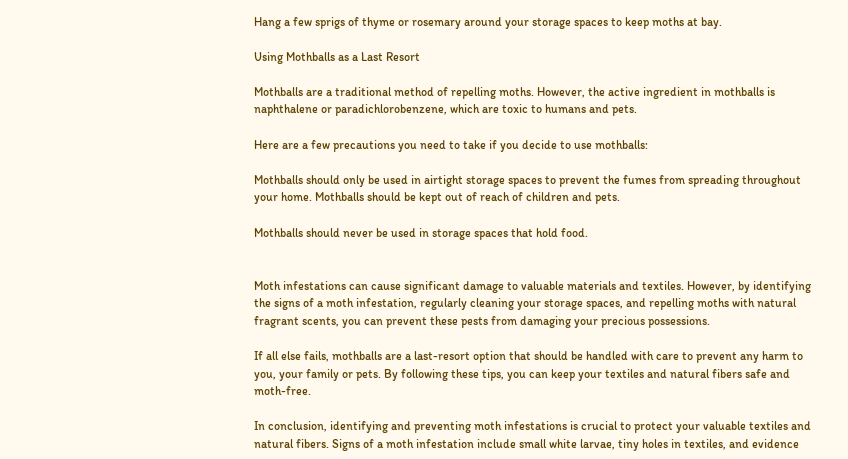Hang a few sprigs of thyme or rosemary around your storage spaces to keep moths at bay.

Using Mothballs as a Last Resort

Mothballs are a traditional method of repelling moths. However, the active ingredient in mothballs is naphthalene or paradichlorobenzene, which are toxic to humans and pets.

Here are a few precautions you need to take if you decide to use mothballs:

Mothballs should only be used in airtight storage spaces to prevent the fumes from spreading throughout your home. Mothballs should be kept out of reach of children and pets.

Mothballs should never be used in storage spaces that hold food.


Moth infestations can cause significant damage to valuable materials and textiles. However, by identifying the signs of a moth infestation, regularly cleaning your storage spaces, and repelling moths with natural fragrant scents, you can prevent these pests from damaging your precious possessions.

If all else fails, mothballs are a last-resort option that should be handled with care to prevent any harm to you, your family or pets. By following these tips, you can keep your textiles and natural fibers safe and moth-free.

In conclusion, identifying and preventing moth infestations is crucial to protect your valuable textiles and natural fibers. Signs of a moth infestation include small white larvae, tiny holes in textiles, and evidence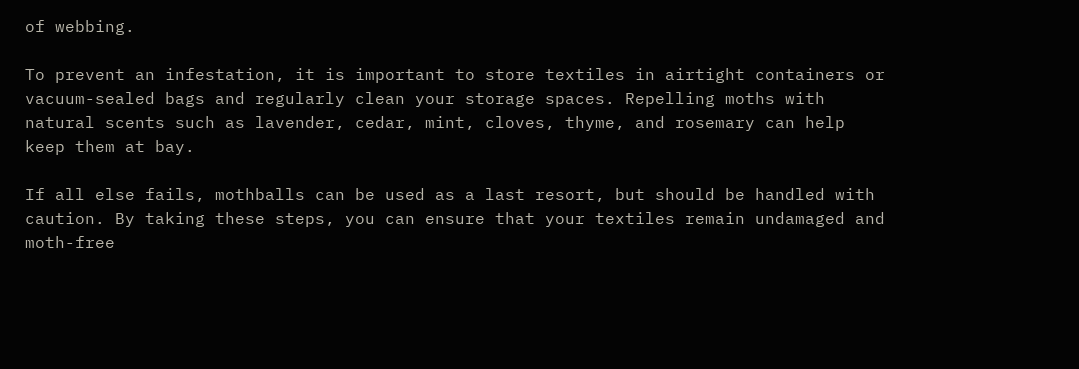of webbing.

To prevent an infestation, it is important to store textiles in airtight containers or vacuum-sealed bags and regularly clean your storage spaces. Repelling moths with natural scents such as lavender, cedar, mint, cloves, thyme, and rosemary can help keep them at bay.

If all else fails, mothballs can be used as a last resort, but should be handled with caution. By taking these steps, you can ensure that your textiles remain undamaged and moth-free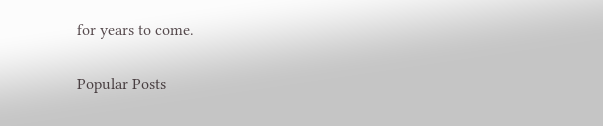for years to come.

Popular Posts